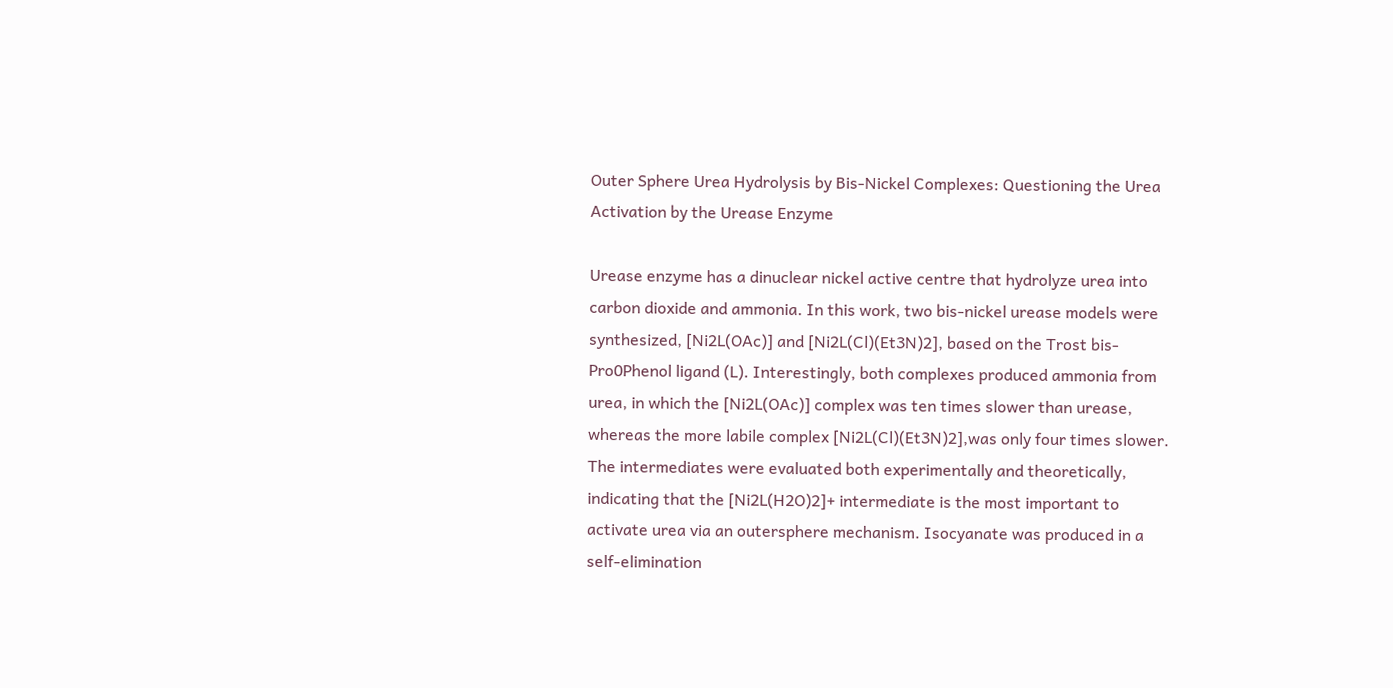Outer Sphere Urea Hydrolysis by Bis-Nickel Complexes: Questioning the Urea Activation by the Urease Enzyme

Urease enzyme has a dinuclear nickel active centre that hydrolyze urea into carbon dioxide and ammonia. In this work, two bis-nickel urease models were synthesized, [Ni2L(OAc)] and [Ni2L(Cl)(Et3N)2], based on the Trost bis-Pro0Phenol ligand (L). Interestingly, both complexes produced ammonia from urea, in which the [Ni2L(OAc)] complex was ten times slower than urease, whereas the more labile complex [Ni2L(Cl)(Et3N)2],was only four times slower. The intermediates were evaluated both experimentally and theoretically, indicating that the [Ni2L(H2O)2]+ intermediate is the most important to activate urea via an outersphere mechanism. Isocyanate was produced in a self-elimination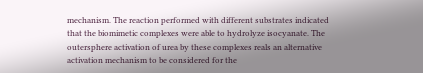mechanism. The reaction performed with different substrates indicated that the biomimetic complexes were able to hydrolyze isocyanate. The outersphere activation of urea by these complexes reals an alternative activation mechanism to be considered for the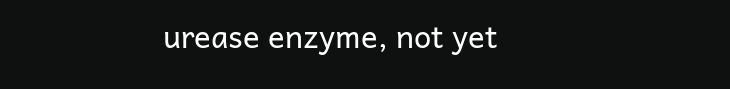urease enzyme, not yet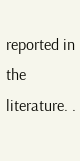reported in the literature. .